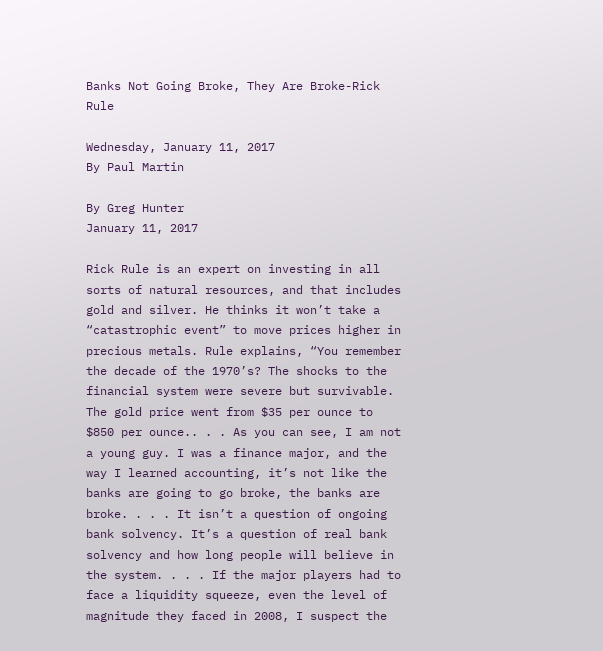Banks Not Going Broke, They Are Broke-Rick Rule

Wednesday, January 11, 2017
By Paul Martin

By Greg Hunter
January 11, 2017

Rick Rule is an expert on investing in all sorts of natural resources, and that includes gold and silver. He thinks it won’t take a “catastrophic event” to move prices higher in precious metals. Rule explains, “You remember the decade of the 1970’s? The shocks to the financial system were severe but survivable. The gold price went from $35 per ounce to $850 per ounce.. . . As you can see, I am not a young guy. I was a finance major, and the way I learned accounting, it’s not like the banks are going to go broke, the banks are broke. . . . It isn’t a question of ongoing bank solvency. It’s a question of real bank solvency and how long people will believe in the system. . . . If the major players had to face a liquidity squeeze, even the level of magnitude they faced in 2008, I suspect the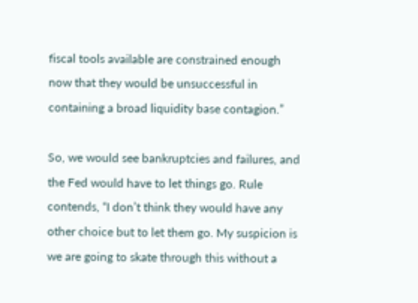fiscal tools available are constrained enough now that they would be unsuccessful in containing a broad liquidity base contagion.”

So, we would see bankruptcies and failures, and the Fed would have to let things go. Rule contends, “I don’t think they would have any other choice but to let them go. My suspicion is we are going to skate through this without a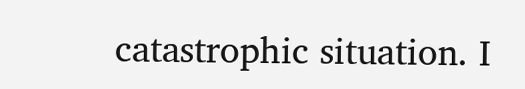catastrophic situation. I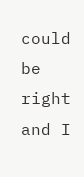could be right and I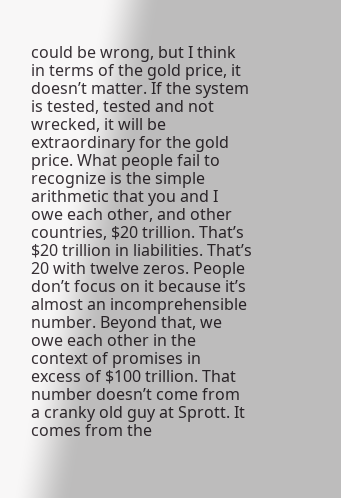could be wrong, but I think in terms of the gold price, it doesn’t matter. If the system is tested, tested and not wrecked, it will be extraordinary for the gold price. What people fail to recognize is the simple arithmetic that you and I owe each other, and other countries, $20 trillion. That’s $20 trillion in liabilities. That’s 20 with twelve zeros. People don’t focus on it because it’s almost an incomprehensible number. Beyond that, we owe each other in the context of promises in excess of $100 trillion. That number doesn’t come from a cranky old guy at Sprott. It comes from the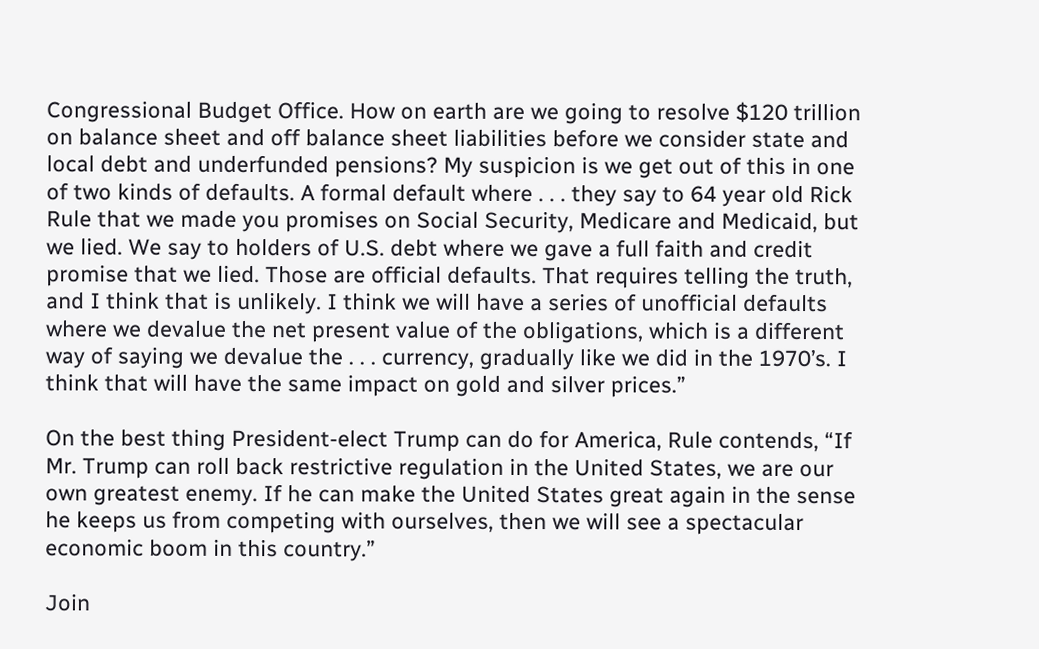Congressional Budget Office. How on earth are we going to resolve $120 trillion on balance sheet and off balance sheet liabilities before we consider state and local debt and underfunded pensions? My suspicion is we get out of this in one of two kinds of defaults. A formal default where . . . they say to 64 year old Rick Rule that we made you promises on Social Security, Medicare and Medicaid, but we lied. We say to holders of U.S. debt where we gave a full faith and credit promise that we lied. Those are official defaults. That requires telling the truth, and I think that is unlikely. I think we will have a series of unofficial defaults where we devalue the net present value of the obligations, which is a different way of saying we devalue the . . . currency, gradually like we did in the 1970’s. I think that will have the same impact on gold and silver prices.”

On the best thing President-elect Trump can do for America, Rule contends, “If Mr. Trump can roll back restrictive regulation in the United States, we are our own greatest enemy. If he can make the United States great again in the sense he keeps us from competing with ourselves, then we will see a spectacular economic boom in this country.”

Join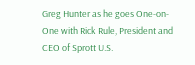Greg Hunter as he goes One-on-One with Rick Rule, President and CEO of Sprott U.S.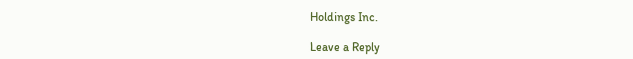Holdings Inc.

Leave a Reply